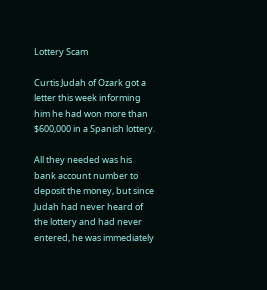Lottery Scam

Curtis Judah of Ozark got a letter this week informing him he had won more than $600,000 in a Spanish lottery.

All they needed was his bank account number to deposit the money, but since Judah had never heard of the lottery and had never entered, he was immediately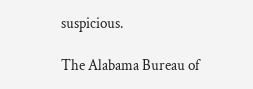suspicious.

The Alabama Bureau of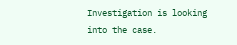Investigation is looking into the case.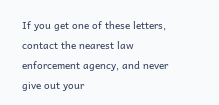If you get one of these letters, contact the nearest law enforcement agency, and never give out your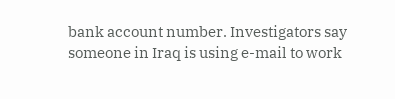bank account number. Investigators say someone in Iraq is using e-mail to work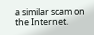a similar scam on the Internet.